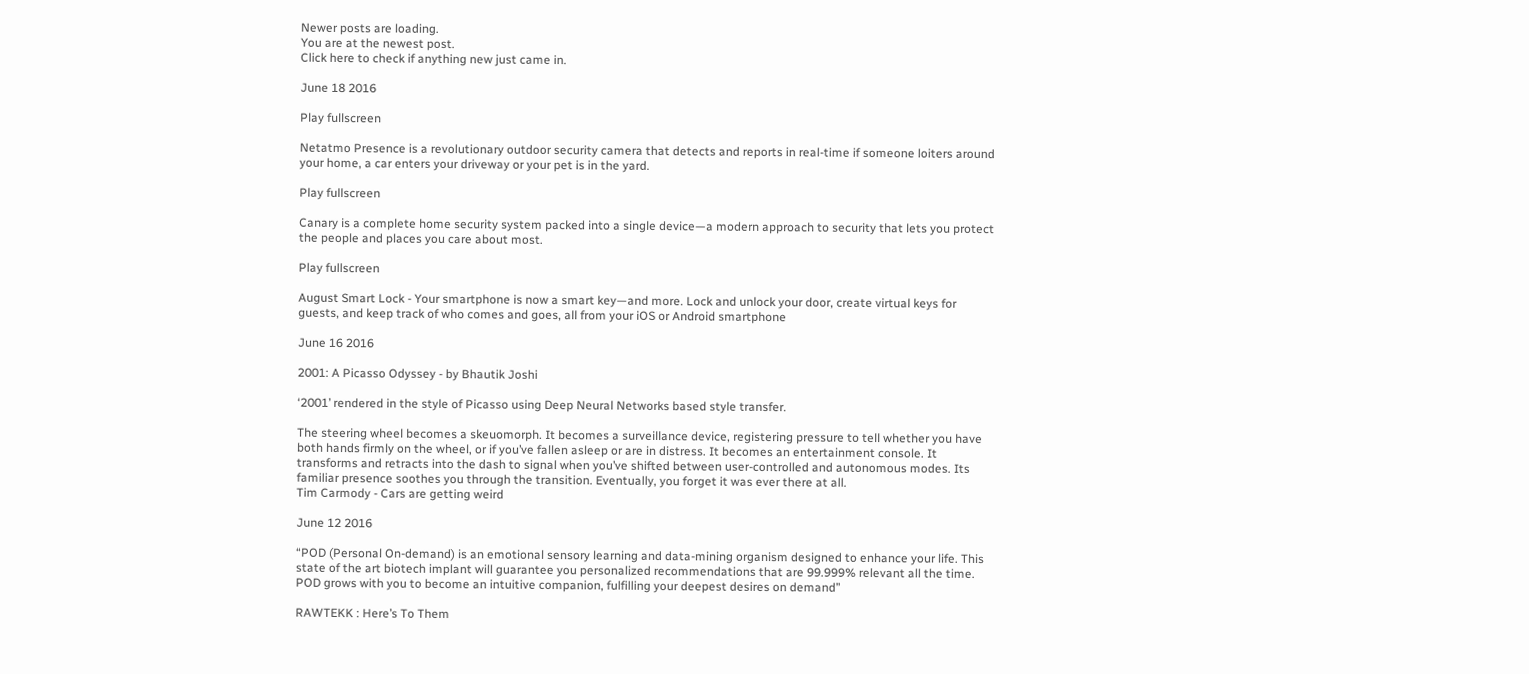Newer posts are loading.
You are at the newest post.
Click here to check if anything new just came in.

June 18 2016

Play fullscreen

Netatmo Presence is a revolutionary outdoor security camera that detects and reports in real-time if someone loiters around your home, a car enters your driveway or your pet is in the yard.

Play fullscreen

Canary is a complete home security system packed into a single device—a modern approach to security that lets you protect the people and places you care about most.

Play fullscreen

August Smart Lock - Your smartphone is now a smart key—and more. Lock and unlock your door, create virtual keys for guests, and keep track of who comes and goes, all from your iOS or Android smartphone

June 16 2016

2001: A Picasso Odyssey - by Bhautik Joshi

‘2001’ rendered in the style of Picasso using Deep Neural Networks based style transfer.

The steering wheel becomes a skeuomorph. It becomes a surveillance device, registering pressure to tell whether you have both hands firmly on the wheel, or if you’ve fallen asleep or are in distress. It becomes an entertainment console. It transforms and retracts into the dash to signal when you’ve shifted between user-controlled and autonomous modes. Its familiar presence soothes you through the transition. Eventually, you forget it was ever there at all.
Tim Carmody - Cars are getting weird

June 12 2016

“POD (Personal On-demand) is an emotional sensory learning and data-mining organism designed to enhance your life. This state of the art biotech implant will guarantee you personalized recommendations that are 99.999% relevant all the time. POD grows with you to become an intuitive companion, fulfilling your deepest desires on demand”

RAWTEKK : Here’s To Them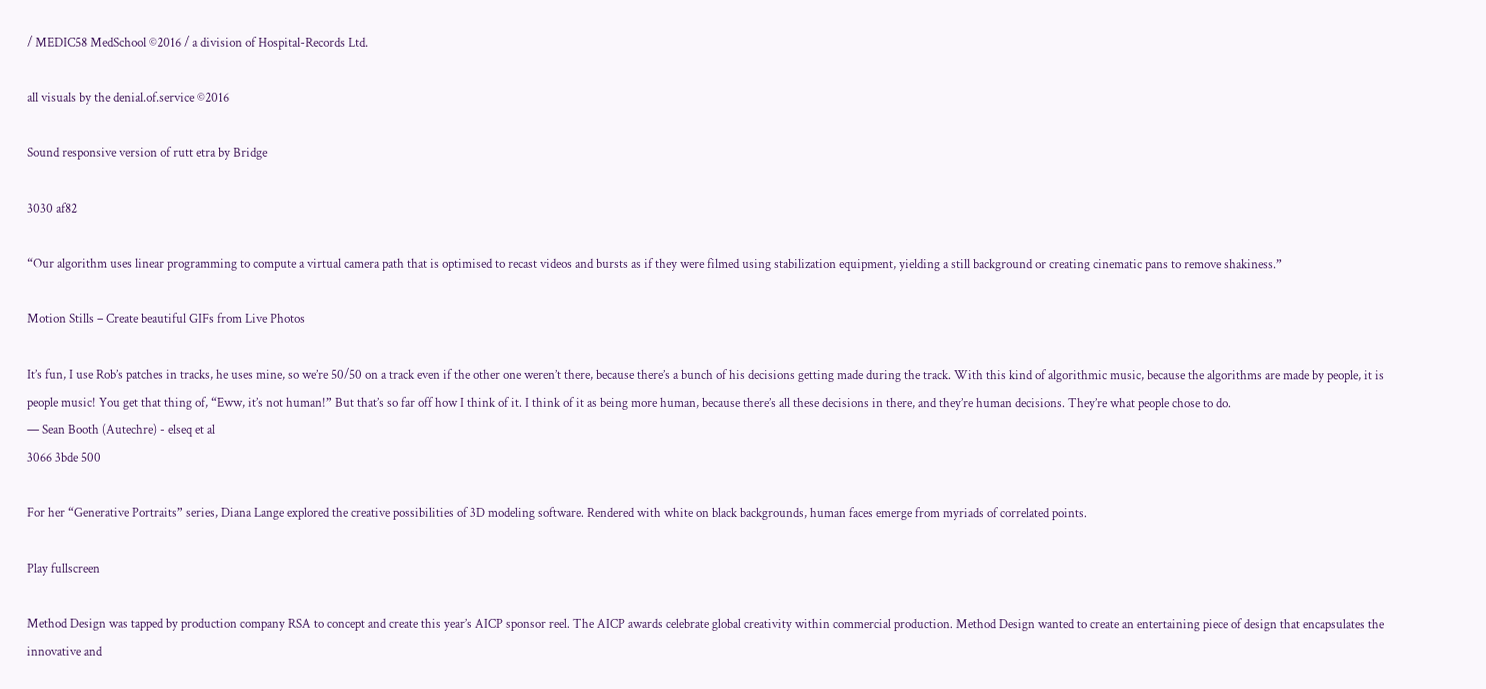/ MEDIC58 MedSchool ©2016 / a division of Hospital-Records Ltd.

all visuals by the denial.of.service ©2016

Sound responsive version of rutt etra by Bridge

3030 af82

“Our algorithm uses linear programming to compute a virtual camera path that is optimised to recast videos and bursts as if they were filmed using stabilization equipment, yielding a still background or creating cinematic pans to remove shakiness.”

Motion Stills – Create beautiful GIFs from Live Photos

It’s fun, I use Rob’s patches in tracks, he uses mine, so we’re 50/50 on a track even if the other one weren’t there, because there’s a bunch of his decisions getting made during the track. With this kind of algorithmic music, because the algorithms are made by people, it is people music! You get that thing of, “Eww, it’s not human!” But that’s so far off how I think of it. I think of it as being more human, because there’s all these decisions in there, and they’re human decisions. They’re what people chose to do.
— Sean Booth (Autechre) - elseq et al
3066 3bde 500

For her “Generative Portraits” series, Diana Lange explored the creative possibilities of 3D modeling software. Rendered with white on black backgrounds, human faces emerge from myriads of correlated points.

Play fullscreen

Method Design was tapped by production company RSA to concept and create this year’s AICP sponsor reel. The AICP awards celebrate global creativity within commercial production. Method Design wanted to create an entertaining piece of design that encapsulates the innovative and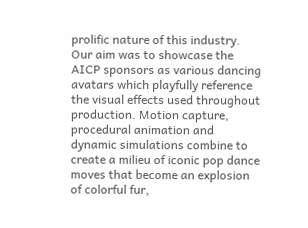prolific nature of this industry. Our aim was to showcase the AICP sponsors as various dancing avatars which playfully reference the visual effects used throughout production. Motion capture, procedural animation and dynamic simulations combine to create a milieu of iconic pop dance moves that become an explosion of colorful fur,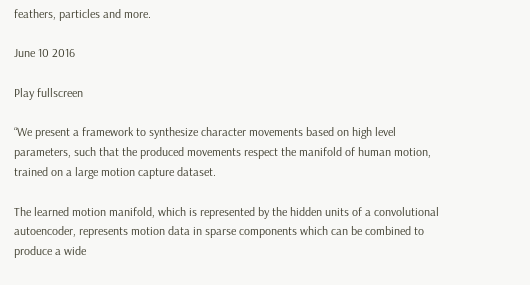feathers, particles and more.

June 10 2016

Play fullscreen

“We present a framework to synthesize character movements based on high level parameters, such that the produced movements respect the manifold of human motion, trained on a large motion capture dataset.

The learned motion manifold, which is represented by the hidden units of a convolutional autoencoder, represents motion data in sparse components which can be combined to produce a wide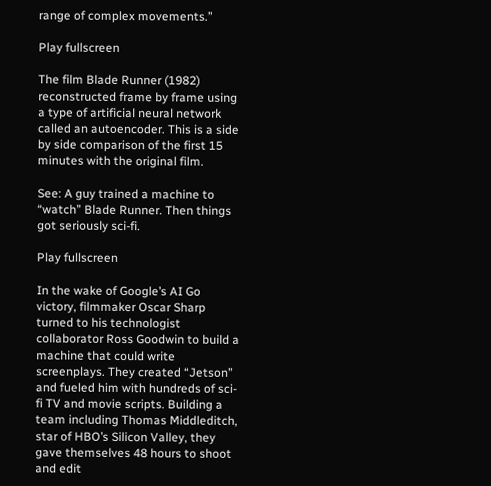range of complex movements.”

Play fullscreen

The film Blade Runner (1982) reconstructed frame by frame using a type of artificial neural network called an autoencoder. This is a side by side comparison of the first 15 minutes with the original film.

See: A guy trained a machine to “watch” Blade Runner. Then things got seriously sci-fi.

Play fullscreen

In the wake of Google’s AI Go victory, filmmaker Oscar Sharp turned to his technologist collaborator Ross Goodwin to build a machine that could write screenplays. They created “Jetson” and fueled him with hundreds of sci-fi TV and movie scripts. Building a team including Thomas Middleditch, star of HBO’s Silicon Valley, they gave themselves 48 hours to shoot and edit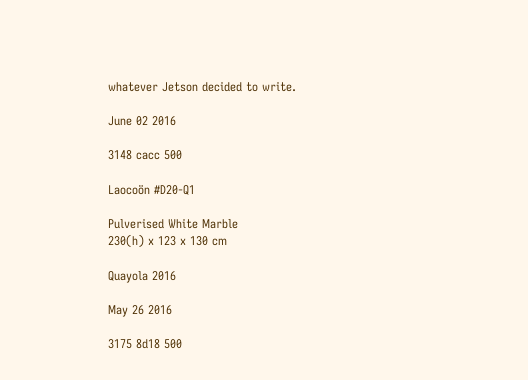whatever Jetson decided to write.

June 02 2016

3148 cacc 500

Laocoön #D20-Q1

Pulverised White Marble
230(h) x 123 x 130 cm

Quayola 2016

May 26 2016

3175 8d18 500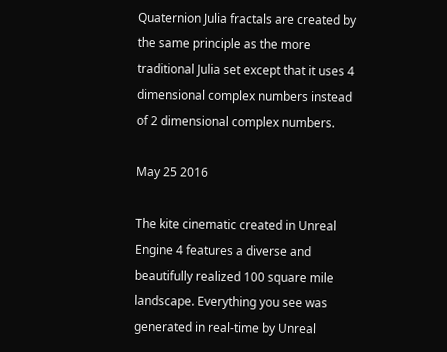Quaternion Julia fractals are created by the same principle as the more traditional Julia set except that it uses 4 dimensional complex numbers instead of 2 dimensional complex numbers.

May 25 2016

The kite cinematic created in Unreal Engine 4 features a diverse and beautifully realized 100 square mile landscape. Everything you see was generated in real-time by Unreal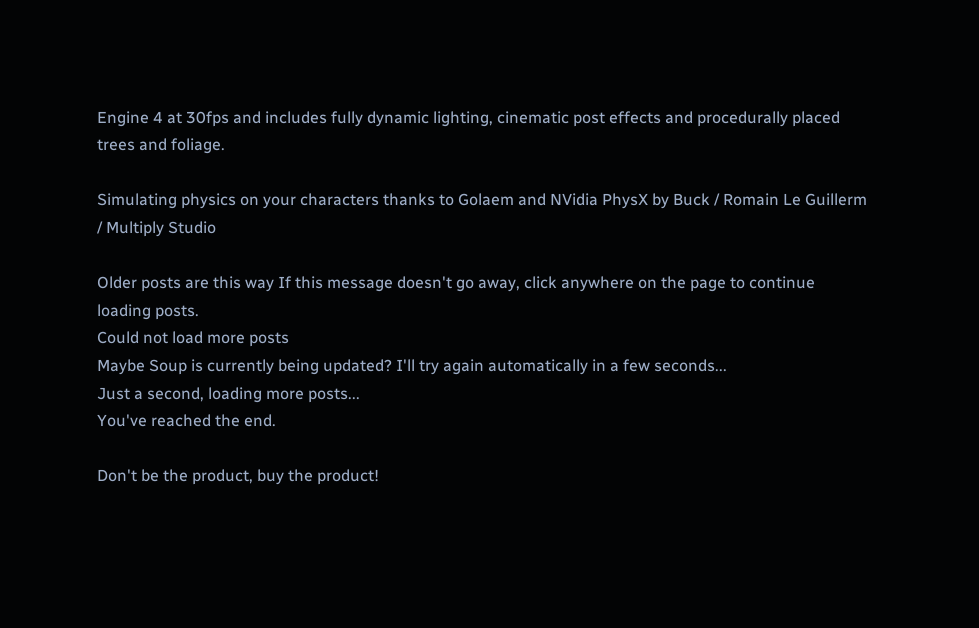Engine 4 at 30fps and includes fully dynamic lighting, cinematic post effects and procedurally placed trees and foliage.

Simulating physics on your characters thanks to Golaem and NVidia PhysX by Buck / Romain Le Guillerm / Multiply Studio

Older posts are this way If this message doesn't go away, click anywhere on the page to continue loading posts.
Could not load more posts
Maybe Soup is currently being updated? I'll try again automatically in a few seconds...
Just a second, loading more posts...
You've reached the end.

Don't be the product, buy the product!